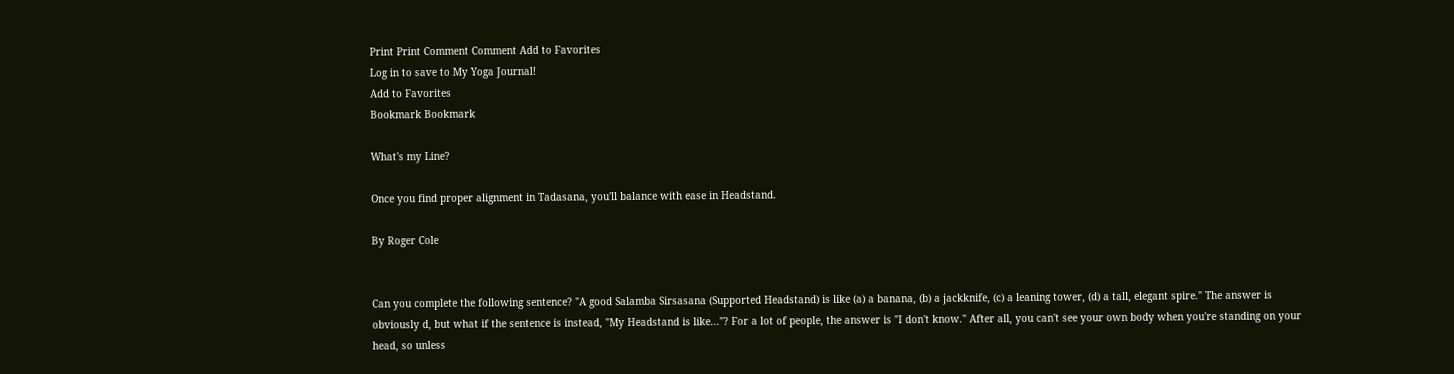Print Print Comment Comment Add to Favorites
Log in to save to My Yoga Journal!
Add to Favorites
Bookmark Bookmark

What's my Line?

Once you find proper alignment in Tadasana, you'll balance with ease in Headstand.

By Roger Cole


Can you complete the following sentence? "A good Salamba Sirsasana (Supported Headstand) is like (a) a banana, (b) a jackknife, (c) a leaning tower, (d) a tall, elegant spire." The answer is obviously d, but what if the sentence is instead, "My Headstand is like..."? For a lot of people, the answer is "I don't know." After all, you can't see your own body when you're standing on your head, so unless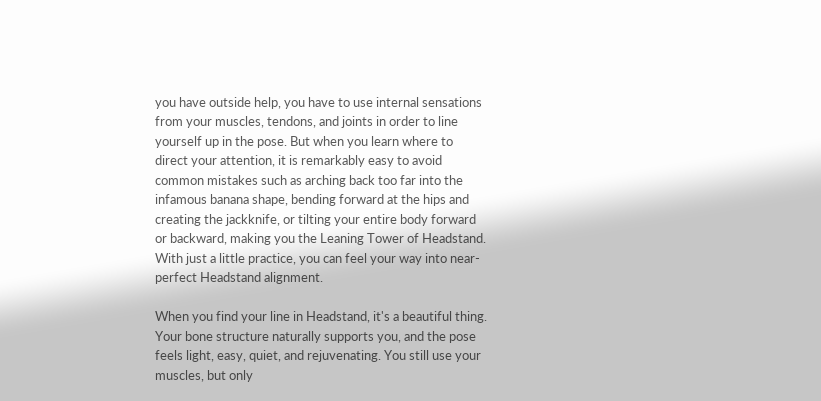you have outside help, you have to use internal sensations from your muscles, tendons, and joints in order to line yourself up in the pose. But when you learn where to direct your attention, it is remarkably easy to avoid common mistakes such as arching back too far into the infamous banana shape, bending forward at the hips and creating the jackknife, or tilting your entire body forward or backward, making you the Leaning Tower of Headstand. With just a little practice, you can feel your way into near-perfect Headstand alignment.

When you find your line in Headstand, it's a beautiful thing. Your bone structure naturally supports you, and the pose feels light, easy, quiet, and rejuvenating. You still use your muscles, but only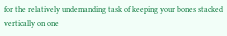for the relatively undemanding task of keeping your bones stacked vertically on one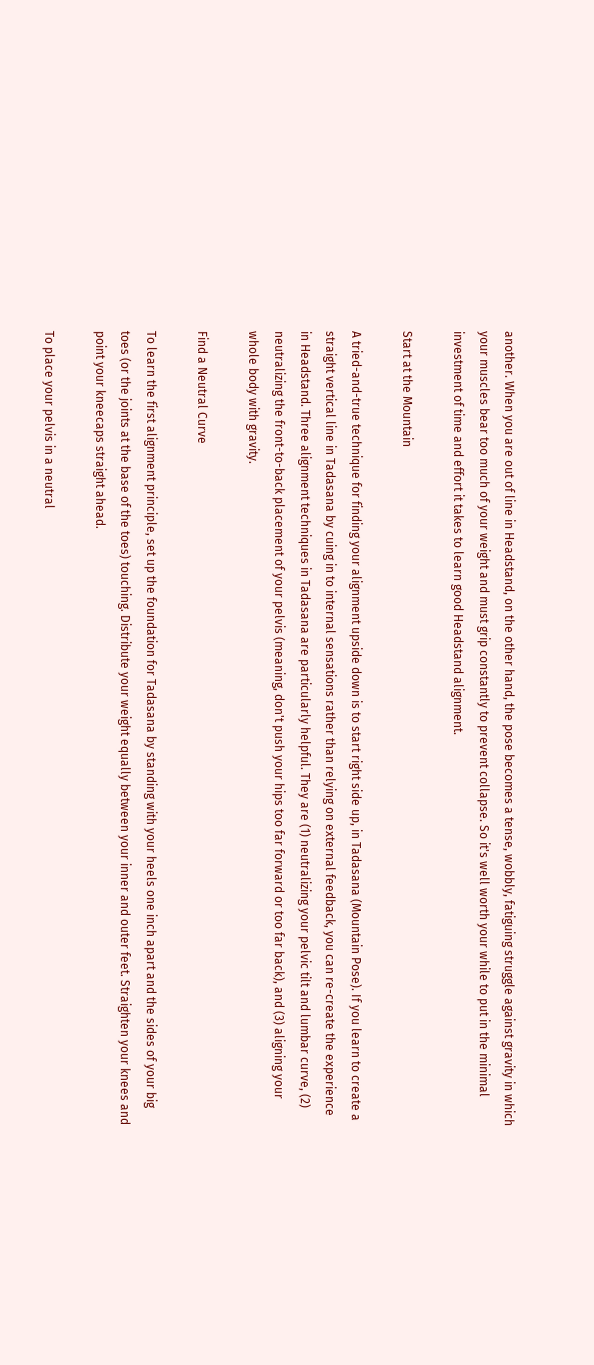another. When you are out of line in Headstand, on the other hand, the pose becomes a tense, wobbly, fatiguing struggle against gravity in which your muscles bear too much of your weight and must grip constantly to prevent collapse. So it's well worth your while to put in the minimal investment of time and effort it takes to learn good Headstand alignment.

Start at the Mountain

A tried-and-true technique for finding your alignment upside down is to start right side up, in Tadasana (Mountain Pose). If you learn to create a straight vertical line in Tadasana by cuing in to internal sensations rather than relying on external feedback, you can re-create the experience in Headstand. Three alignment techniques in Tadasana are particularly helpful. They are (1) neutralizing your pelvic tilt and lumbar curve, (2) neutralizing the front-to-back placement of your pelvis (meaning, don't push your hips too far forward or too far back), and (3) aligning your whole body with gravity.

Find a Neutral Curve

To learn the first alignment principle, set up the foundation for Tadasana by standing with your heels one inch apart and the sides of your big toes (or the joints at the base of the toes) touching. Distribute your weight equally between your inner and outer feet. Straighten your knees and point your kneecaps straight ahead.

To place your pelvis in a neutral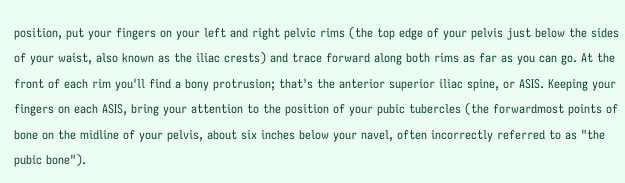position, put your fingers on your left and right pelvic rims (the top edge of your pelvis just below the sides of your waist, also known as the iliac crests) and trace forward along both rims as far as you can go. At the front of each rim you'll find a bony protrusion; that's the anterior superior iliac spine, or ASIS. Keeping your fingers on each ASIS, bring your attention to the position of your pubic tubercles (the forwardmost points of bone on the midline of your pelvis, about six inches below your navel, often incorrectly referred to as "the pubic bone").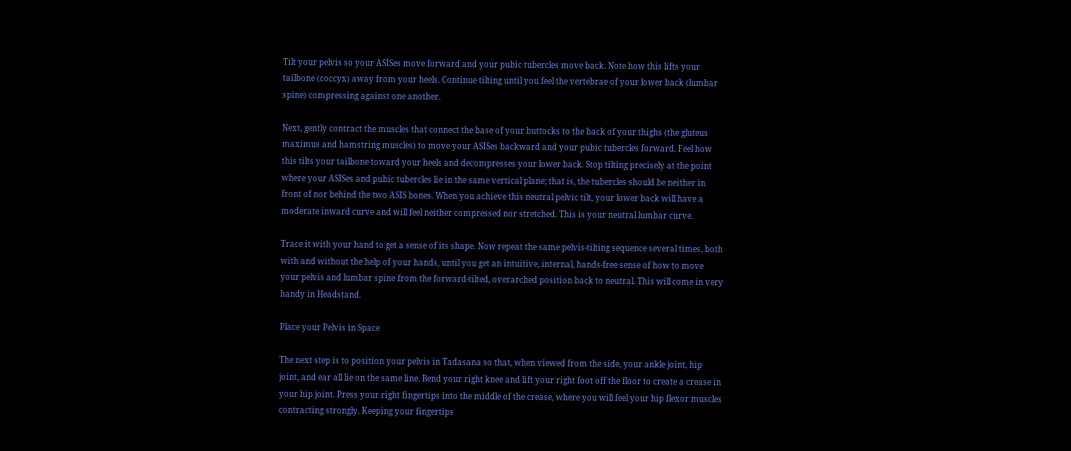Tilt your pelvis so your ASISes move forward and your pubic tubercles move back. Note how this lifts your tailbone (coccyx) away from your heels. Continue tilting until you feel the vertebrae of your lower back (lumbar spine) compressing against one another.

Next, gently contract the muscles that connect the base of your buttocks to the back of your thighs (the gluteus maximus and hamstring muscles) to move your ASISes backward and your pubic tubercles forward. Feel how this tilts your tailbone toward your heels and decompresses your lower back. Stop tilting precisely at the point where your ASISes and pubic tubercles lie in the same vertical plane; that is, the tubercles should be neither in front of nor behind the two ASIS bones. When you achieve this neutral pelvic tilt, your lower back will have a moderate inward curve and will feel neither compressed nor stretched. This is your neutral lumbar curve.

Trace it with your hand to get a sense of its shape. Now repeat the same pelvis-tilting sequence several times, both with and without the help of your hands, until you get an intuitive, internal, hands-free sense of how to move your pelvis and lumbar spine from the forward-tilted, overarched position back to neutral. This will come in very handy in Headstand.

Place your Pelvis in Space

The next step is to position your pelvis in Tadasana so that, when viewed from the side, your ankle joint, hip joint, and ear all lie on the same line. Bend your right knee and lift your right foot off the floor to create a crease in your hip joint. Press your right fingertips into the middle of the crease, where you will feel your hip flexor muscles contracting strongly. Keeping your fingertips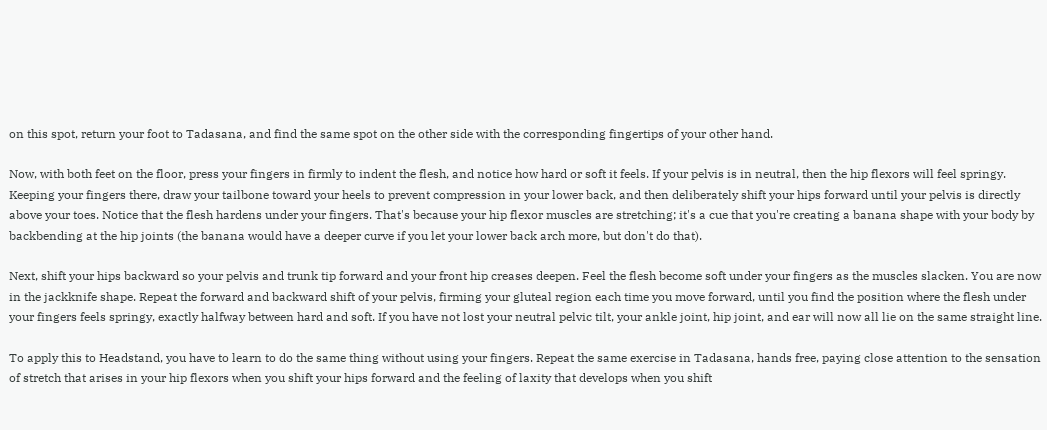on this spot, return your foot to Tadasana, and find the same spot on the other side with the corresponding fingertips of your other hand.

Now, with both feet on the floor, press your fingers in firmly to indent the flesh, and notice how hard or soft it feels. If your pelvis is in neutral, then the hip flexors will feel springy. Keeping your fingers there, draw your tailbone toward your heels to prevent compression in your lower back, and then deliberately shift your hips forward until your pelvis is directly above your toes. Notice that the flesh hardens under your fingers. That's because your hip flexor muscles are stretching; it's a cue that you're creating a banana shape with your body by backbending at the hip joints (the banana would have a deeper curve if you let your lower back arch more, but don't do that).

Next, shift your hips backward so your pelvis and trunk tip forward and your front hip creases deepen. Feel the flesh become soft under your fingers as the muscles slacken. You are now in the jackknife shape. Repeat the forward and backward shift of your pelvis, firming your gluteal region each time you move forward, until you find the position where the flesh under your fingers feels springy, exactly halfway between hard and soft. If you have not lost your neutral pelvic tilt, your ankle joint, hip joint, and ear will now all lie on the same straight line.

To apply this to Headstand, you have to learn to do the same thing without using your fingers. Repeat the same exercise in Tadasana, hands free, paying close attention to the sensation of stretch that arises in your hip flexors when you shift your hips forward and the feeling of laxity that develops when you shift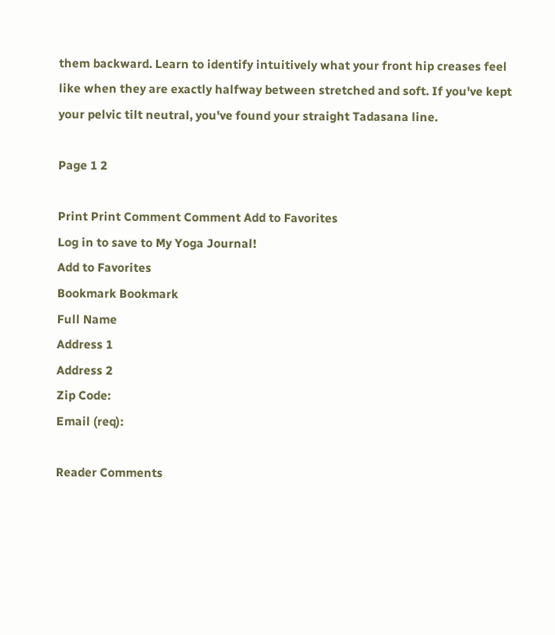them backward. Learn to identify intuitively what your front hip creases feel like when they are exactly halfway between stretched and soft. If you've kept your pelvic tilt neutral, you've found your straight Tadasana line.

Page 1 2

Print Print Comment Comment Add to Favorites
Log in to save to My Yoga Journal!
Add to Favorites
Bookmark Bookmark
Full Name
Address 1
Address 2
Zip Code:
Email (req):

Reader Comments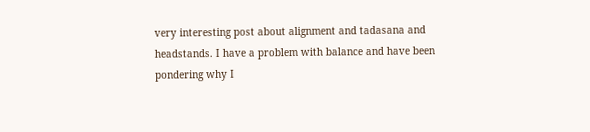very interesting post about alignment and tadasana and headstands. I have a problem with balance and have been pondering why I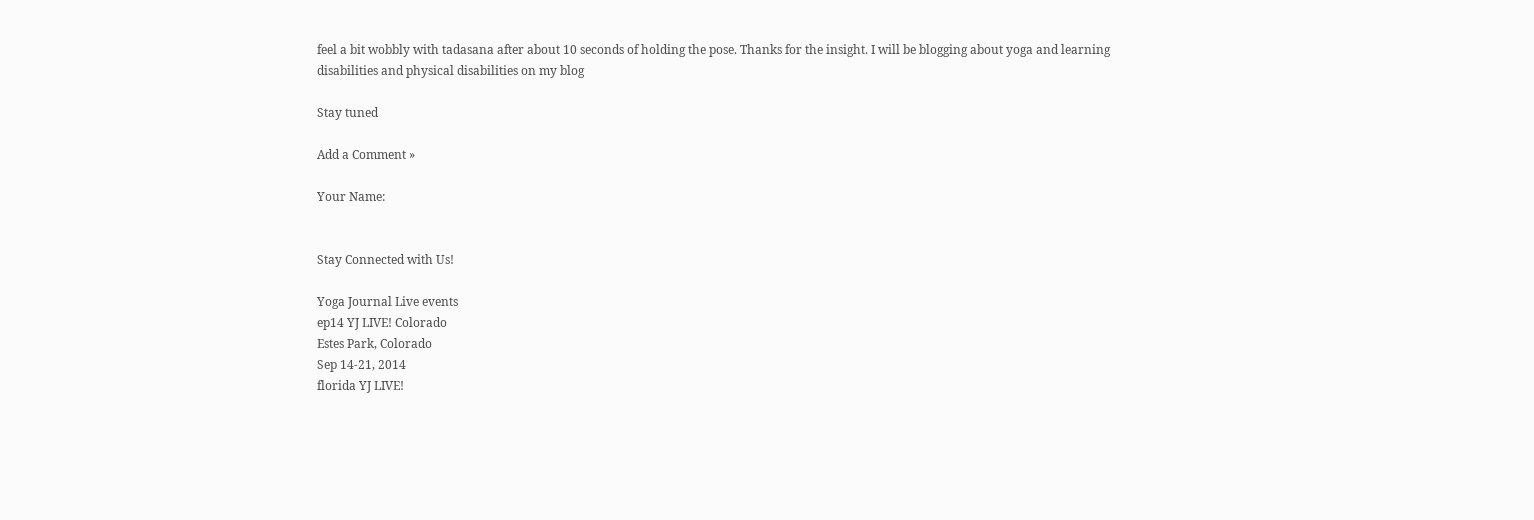feel a bit wobbly with tadasana after about 10 seconds of holding the pose. Thanks for the insight. I will be blogging about yoga and learning disabilities and physical disabilities on my blog

Stay tuned

Add a Comment »

Your Name:


Stay Connected with Us!

Yoga Journal Live events
ep14 YJ LIVE! Colorado
Estes Park, Colorado
Sep 14-21, 2014
florida YJ LIVE!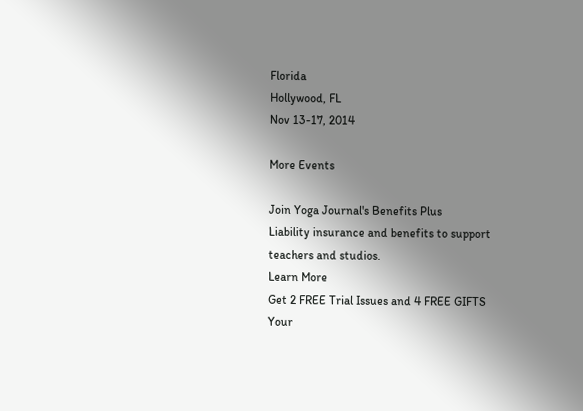Florida
Hollywood, FL
Nov 13-17, 2014

More Events

Join Yoga Journal's Benefits Plus
Liability insurance and benefits to support
teachers and studios.
Learn More
Get 2 FREE Trial Issues and 4 FREE GIFTS
Your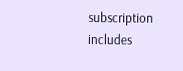subscription includes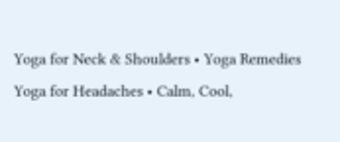Yoga for Neck & Shoulders • Yoga Remedies
Yoga for Headaches • Calm, Cool,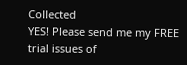Collected
YES! Please send me my FREE trial issues of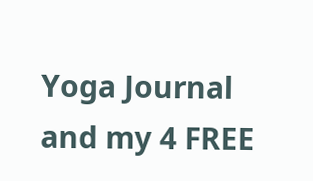Yoga Journal
and my 4 FREE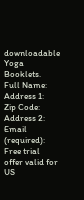downloadable Yoga Booklets.
Full Name:
Address 1:
Zip Code:
Address 2:
Email (required):
Free trial offer valid for US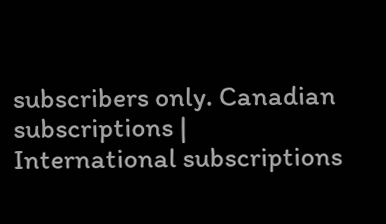subscribers only. Canadian subscriptions | International subscriptions